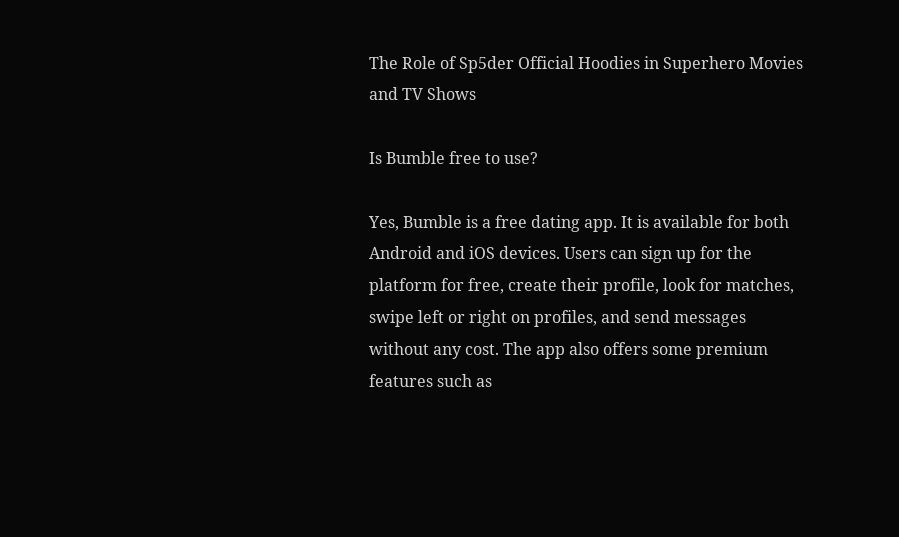The Role of Sp5der Official Hoodies in Superhero Movies and TV Shows

Is Bumble free to use?

Yes, Bumble is a free dating app. It is available for both Android and iOS devices. Users can sign up for the platform for free, create their profile, look for matches, swipe left or right on profiles, and send messages without any cost. The app also offers some premium features such as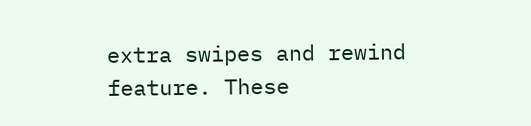extra swipes and rewind feature. These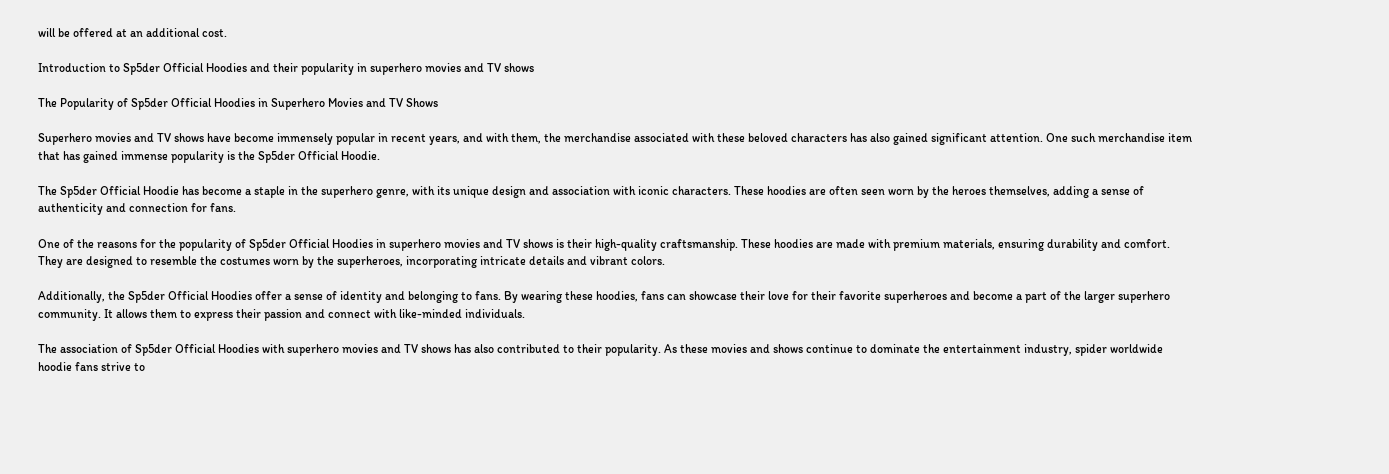will be offered at an additional cost.

Introduction to Sp5der Official Hoodies and their popularity in superhero movies and TV shows

The Popularity of Sp5der Official Hoodies in Superhero Movies and TV Shows

Superhero movies and TV shows have become immensely popular in recent years, and with them, the merchandise associated with these beloved characters has also gained significant attention. One such merchandise item that has gained immense popularity is the Sp5der Official Hoodie.

The Sp5der Official Hoodie has become a staple in the superhero genre, with its unique design and association with iconic characters. These hoodies are often seen worn by the heroes themselves, adding a sense of authenticity and connection for fans.

One of the reasons for the popularity of Sp5der Official Hoodies in superhero movies and TV shows is their high-quality craftsmanship. These hoodies are made with premium materials, ensuring durability and comfort. They are designed to resemble the costumes worn by the superheroes, incorporating intricate details and vibrant colors.

Additionally, the Sp5der Official Hoodies offer a sense of identity and belonging to fans. By wearing these hoodies, fans can showcase their love for their favorite superheroes and become a part of the larger superhero community. It allows them to express their passion and connect with like-minded individuals.

The association of Sp5der Official Hoodies with superhero movies and TV shows has also contributed to their popularity. As these movies and shows continue to dominate the entertainment industry, spider worldwide hoodie fans strive to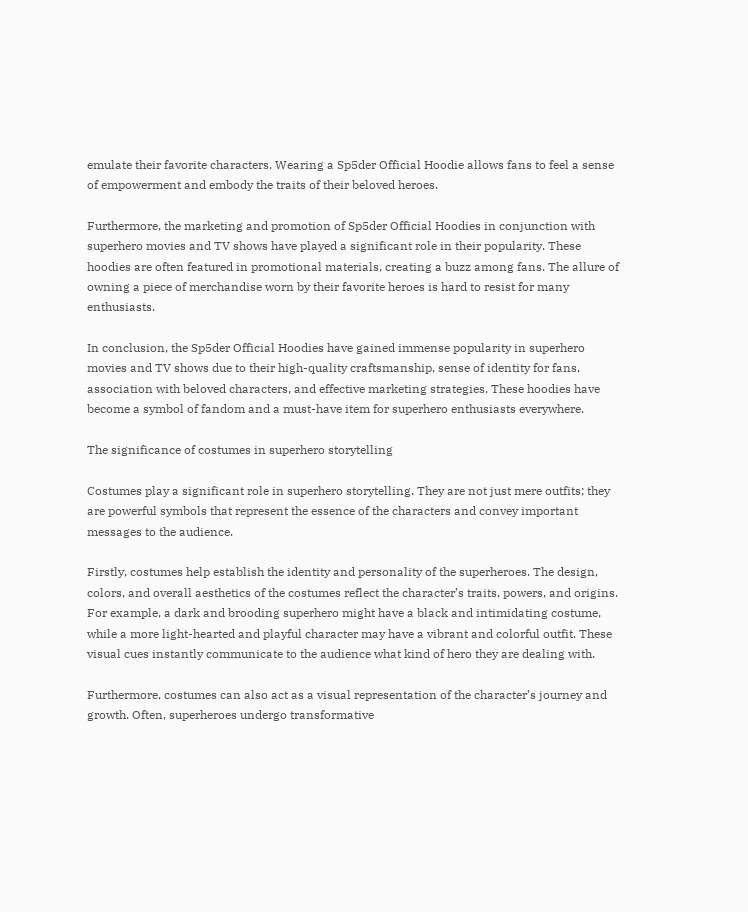emulate their favorite characters. Wearing a Sp5der Official Hoodie allows fans to feel a sense of empowerment and embody the traits of their beloved heroes.

Furthermore, the marketing and promotion of Sp5der Official Hoodies in conjunction with superhero movies and TV shows have played a significant role in their popularity. These hoodies are often featured in promotional materials, creating a buzz among fans. The allure of owning a piece of merchandise worn by their favorite heroes is hard to resist for many enthusiasts.

In conclusion, the Sp5der Official Hoodies have gained immense popularity in superhero movies and TV shows due to their high-quality craftsmanship, sense of identity for fans, association with beloved characters, and effective marketing strategies. These hoodies have become a symbol of fandom and a must-have item for superhero enthusiasts everywhere.

The significance of costumes in superhero storytelling

Costumes play a significant role in superhero storytelling. They are not just mere outfits; they are powerful symbols that represent the essence of the characters and convey important messages to the audience.

Firstly, costumes help establish the identity and personality of the superheroes. The design, colors, and overall aesthetics of the costumes reflect the character’s traits, powers, and origins. For example, a dark and brooding superhero might have a black and intimidating costume, while a more light-hearted and playful character may have a vibrant and colorful outfit. These visual cues instantly communicate to the audience what kind of hero they are dealing with.

Furthermore, costumes can also act as a visual representation of the character’s journey and growth. Often, superheroes undergo transformative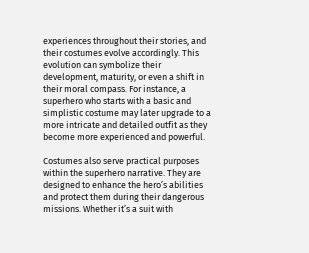experiences throughout their stories, and their costumes evolve accordingly. This evolution can symbolize their development, maturity, or even a shift in their moral compass. For instance, a superhero who starts with a basic and simplistic costume may later upgrade to a more intricate and detailed outfit as they become more experienced and powerful.

Costumes also serve practical purposes within the superhero narrative. They are designed to enhance the hero’s abilities and protect them during their dangerous missions. Whether it’s a suit with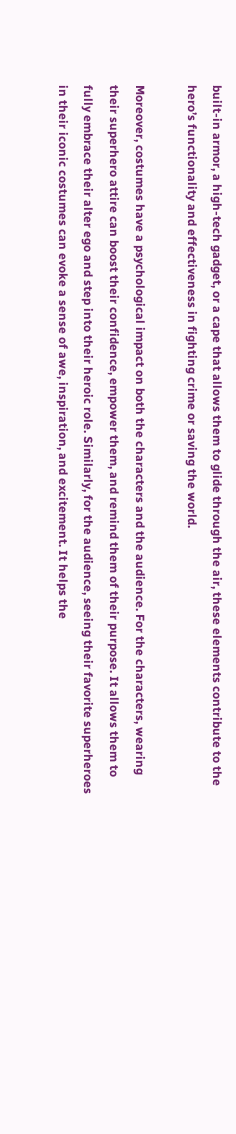built-in armor, a high-tech gadget, or a cape that allows them to glide through the air, these elements contribute to the hero’s functionality and effectiveness in fighting crime or saving the world.

Moreover, costumes have a psychological impact on both the characters and the audience. For the characters, wearing their superhero attire can boost their confidence, empower them, and remind them of their purpose. It allows them to fully embrace their alter ego and step into their heroic role. Similarly, for the audience, seeing their favorite superheroes in their iconic costumes can evoke a sense of awe, inspiration, and excitement. It helps the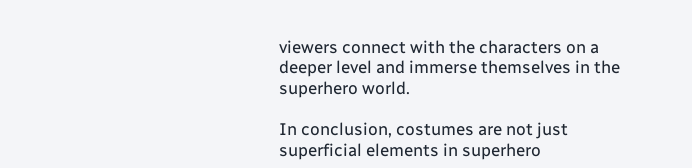viewers connect with the characters on a deeper level and immerse themselves in the superhero world.

In conclusion, costumes are not just superficial elements in superhero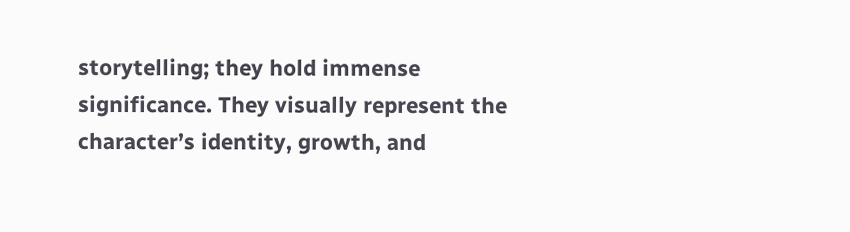storytelling; they hold immense significance. They visually represent the character’s identity, growth, and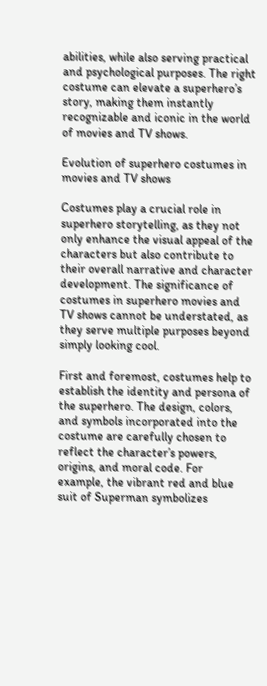abilities, while also serving practical and psychological purposes. The right costume can elevate a superhero’s story, making them instantly recognizable and iconic in the world of movies and TV shows.

Evolution of superhero costumes in movies and TV shows

Costumes play a crucial role in superhero storytelling, as they not only enhance the visual appeal of the characters but also contribute to their overall narrative and character development. The significance of costumes in superhero movies and TV shows cannot be understated, as they serve multiple purposes beyond simply looking cool.

First and foremost, costumes help to establish the identity and persona of the superhero. The design, colors, and symbols incorporated into the costume are carefully chosen to reflect the character’s powers, origins, and moral code. For example, the vibrant red and blue suit of Superman symbolizes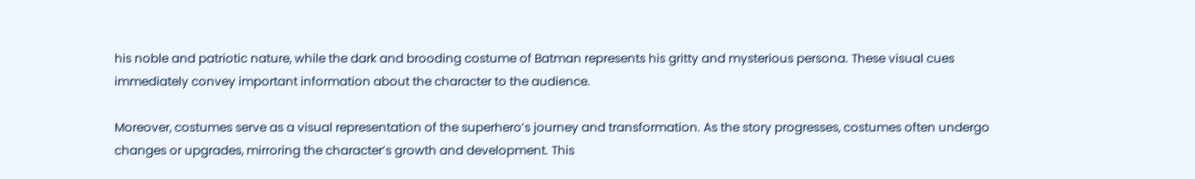his noble and patriotic nature, while the dark and brooding costume of Batman represents his gritty and mysterious persona. These visual cues immediately convey important information about the character to the audience.

Moreover, costumes serve as a visual representation of the superhero’s journey and transformation. As the story progresses, costumes often undergo changes or upgrades, mirroring the character’s growth and development. This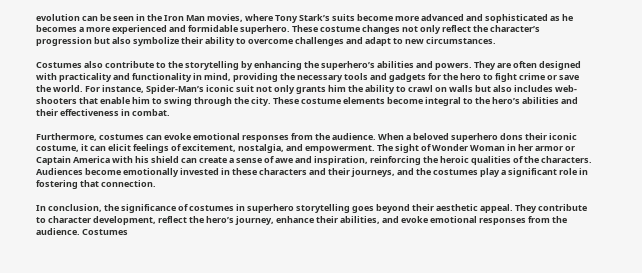evolution can be seen in the Iron Man movies, where Tony Stark’s suits become more advanced and sophisticated as he becomes a more experienced and formidable superhero. These costume changes not only reflect the character’s progression but also symbolize their ability to overcome challenges and adapt to new circumstances.

Costumes also contribute to the storytelling by enhancing the superhero’s abilities and powers. They are often designed with practicality and functionality in mind, providing the necessary tools and gadgets for the hero to fight crime or save the world. For instance, Spider-Man’s iconic suit not only grants him the ability to crawl on walls but also includes web-shooters that enable him to swing through the city. These costume elements become integral to the hero’s abilities and their effectiveness in combat.

Furthermore, costumes can evoke emotional responses from the audience. When a beloved superhero dons their iconic costume, it can elicit feelings of excitement, nostalgia, and empowerment. The sight of Wonder Woman in her armor or Captain America with his shield can create a sense of awe and inspiration, reinforcing the heroic qualities of the characters. Audiences become emotionally invested in these characters and their journeys, and the costumes play a significant role in fostering that connection.

In conclusion, the significance of costumes in superhero storytelling goes beyond their aesthetic appeal. They contribute to character development, reflect the hero’s journey, enhance their abilities, and evoke emotional responses from the audience. Costumes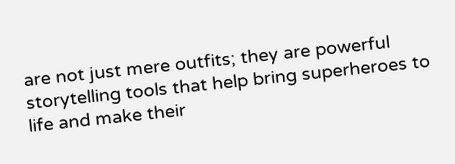are not just mere outfits; they are powerful storytelling tools that help bring superheroes to life and make their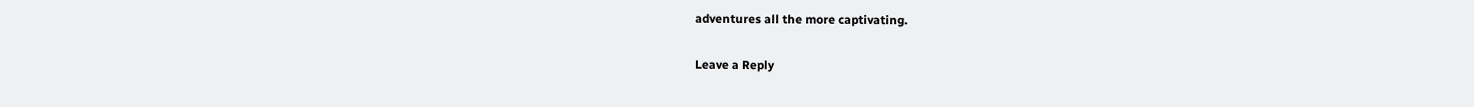adventures all the more captivating.

Leave a Reply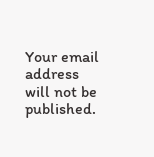Your email address will not be published.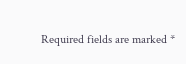Required fields are marked *